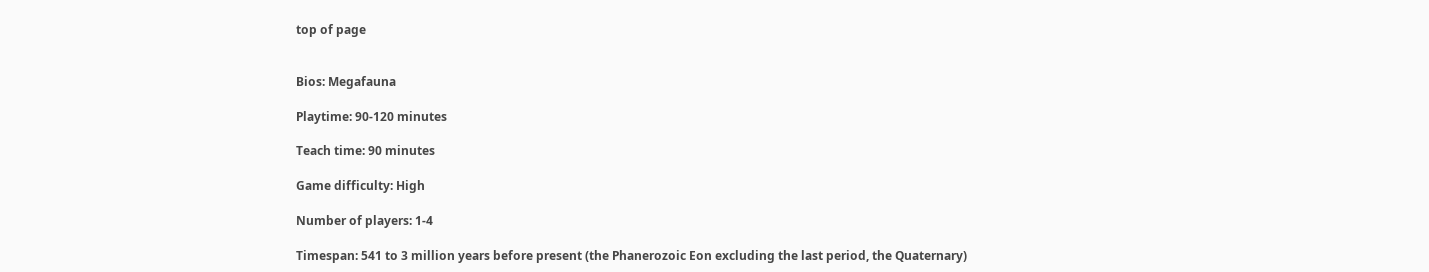top of page


Bios: Megafauna

Playtime: 90-120 minutes

Teach time: 90 minutes

Game difficulty: High

Number of players: 1-4

Timespan: 541 to 3 million years before present (the Phanerozoic Eon excluding the last period, the Quaternary)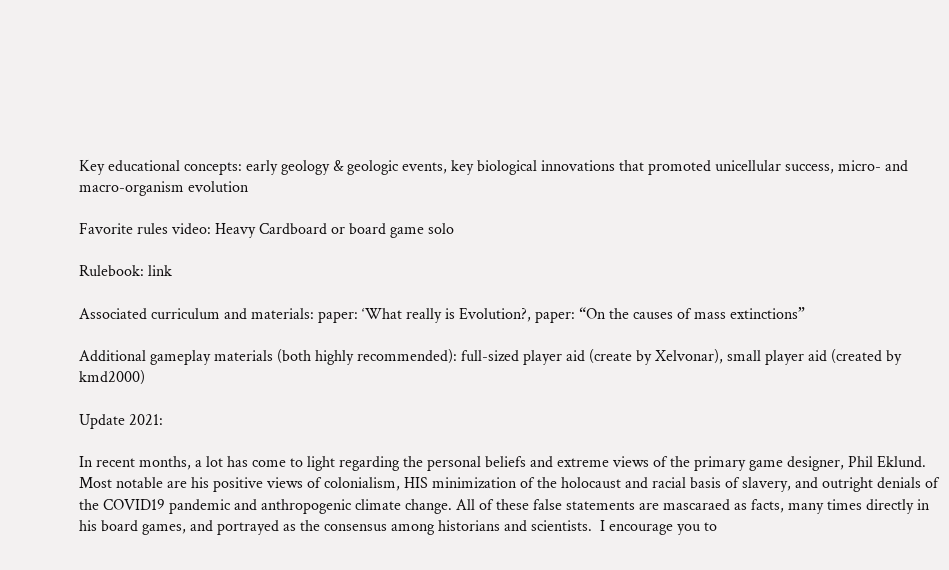Key educational concepts: early geology & geologic events, key biological innovations that promoted unicellular success, micro- and macro-organism evolution

Favorite rules video: Heavy Cardboard or board game solo

Rulebook: link

Associated curriculum and materials: paper: ‘What really is Evolution?, paper: “On the causes of mass extinctions”

Additional gameplay materials (both highly recommended): full-sized player aid (create by Xelvonar), small player aid (created by kmd2000)

Update 2021:

In recent months, a lot has come to light regarding the personal beliefs and extreme views of the primary game designer, Phil Eklund. Most notable are his positive views of colonialism, HIS minimization of the holocaust and racial basis of slavery, and outright denials of the COVID19 pandemic and anthropogenic climate change. All of these false statements are mascaraed as facts, many times directly in his board games, and portrayed as the consensus among historians and scientists.  I encourage you to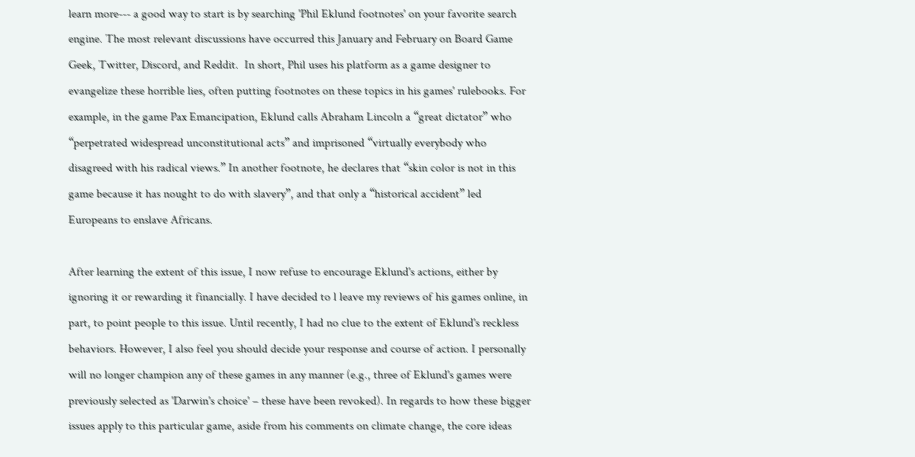learn more--- a good way to start is by searching 'Phil Eklund footnotes' on your favorite search engine. The most relevant discussions have occurred this January and February on Board Game Geek, Twitter, Discord, and Reddit.  In short, Phil uses his platform as a game designer to evangelize these horrible lies, often putting footnotes on these topics in his games' rulebooks. For example, in the game Pax Emancipation, Eklund calls Abraham Lincoln a “great dictator” who “perpetrated widespread unconstitutional acts” and imprisoned “virtually everybody who disagreed with his radical views.” In another footnote, he declares that “skin color is not in this game because it has nought to do with slavery”, and that only a “historical accident” led Europeans to enslave Africans.

After learning the extent of this issue, I now refuse to encourage Eklund's actions, either by ignoring it or rewarding it financially. I have decided to l leave my reviews of his games online, in part, to point people to this issue. Until recently, I had no clue to the extent of Eklund's reckless behaviors. However, I also feel you should decide your response and course of action. I personally will no longer champion any of these games in any manner (e.g., three of Eklund's games were previously selected as 'Darwin's choice' – these have been revoked). In regards to how these bigger issues apply to this particular game, aside from his comments on climate change, the core ideas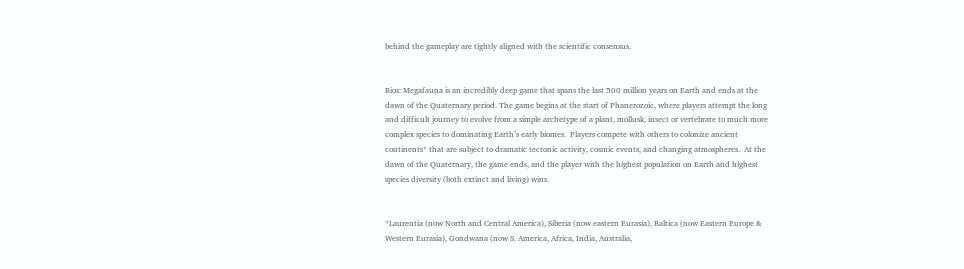behind the gameplay are tightly aligned with the scientific consensus.


Bios: Megafauna is an incredibly deep game that spans the last 500 million years on Earth and ends at the dawn of the Quaternary period. The game begins at the start of Phanerozoic, where players attempt the long and difficult journey to evolve from a simple archetype of a plant, mollusk, insect or vertebrate to much more complex species to dominating Earth’s early biomes.  Players compete with others to colonize ancient continents* that are subject to dramatic tectonic activity, cosmic events, and changing atmospheres.  At the dawn of the Quaternary, the game ends, and the player with the highest population on Earth and highest species diversity (both extinct and living) wins.


*Laurentia (now North and Central America), Siberia (now eastern Eurasia), Baltica (now Eastern Europe & Western Eurasia), Gondwana (now S. America, Africa, India, Australia,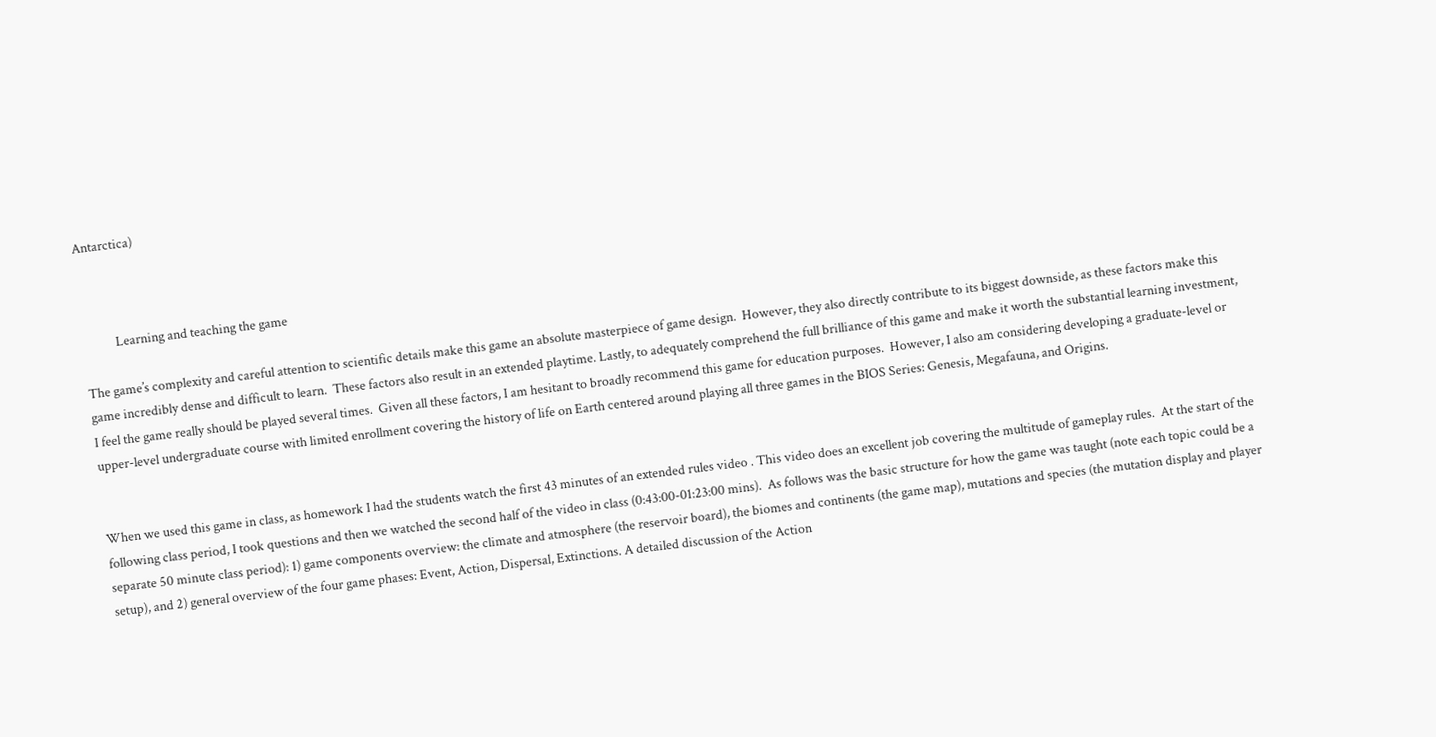Antarctica)



           Learning and teaching the game

The game’s complexity and careful attention to scientific details make this game an absolute masterpiece of game design.  However, they also directly contribute to its biggest downside, as these factors make this game incredibly dense and difficult to learn.  These factors also result in an extended playtime. Lastly, to adequately comprehend the full brilliance of this game and make it worth the substantial learning investment, I feel the game really should be played several times.  Given all these factors, I am hesitant to broadly recommend this game for education purposes.  However, I also am considering developing a graduate-level or upper-level undergraduate course with limited enrollment covering the history of life on Earth centered around playing all three games in the BIOS Series: Genesis, Megafauna, and Origins.


When we used this game in class, as homework I had the students watch the first 43 minutes of an extended rules video . This video does an excellent job covering the multitude of gameplay rules.  At the start of the following class period, I took questions and then we watched the second half of the video in class (0:43:00-01:23:00 mins).  As follows was the basic structure for how the game was taught (note each topic could be a separate 50 minute class period): 1) game components overview: the climate and atmosphere (the reservoir board), the biomes and continents (the game map), mutations and species (the mutation display and player setup), and 2) general overview of the four game phases: Event, Action, Dispersal, Extinctions. A detailed discussion of the Action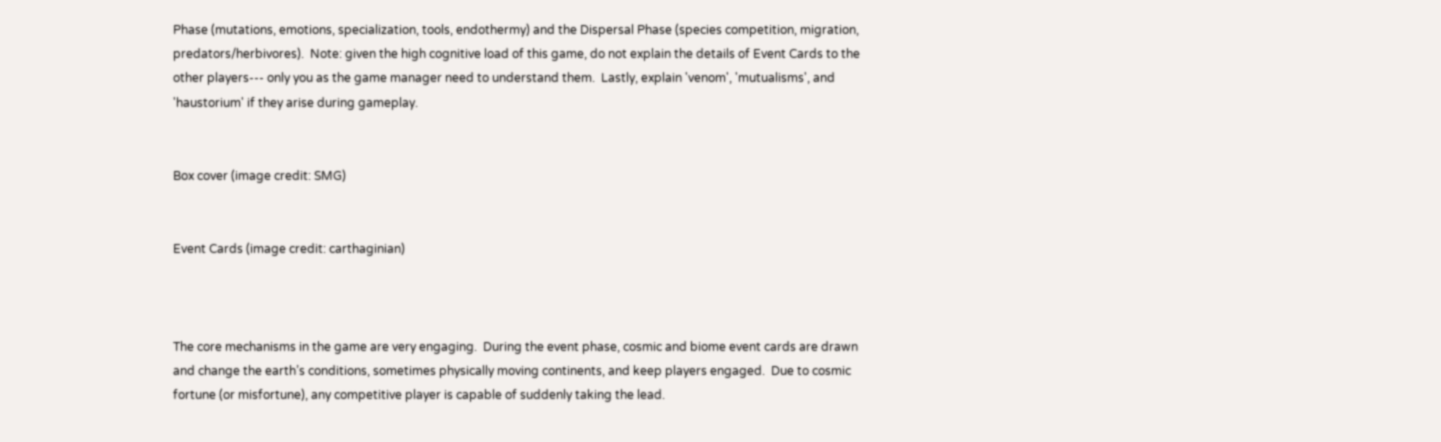Phase (mutations, emotions, specialization, tools, endothermy) and the Dispersal Phase (species competition, migration, predators/herbivores).  Note: given the high cognitive load of this game, do not explain the details of Event Cards to the other players--- only you as the game manager need to understand them.  Lastly, explain 'venom', 'mutualisms', and 'haustorium' if they arise during gameplay.


Box cover (image credit: SMG)


Event Cards (image credit: carthaginian)



The core mechanisms in the game are very engaging.  During the event phase, cosmic and biome event cards are drawn and change the earth’s conditions, sometimes physically moving continents, and keep players engaged.  Due to cosmic fortune (or misfortune), any competitive player is capable of suddenly taking the lead.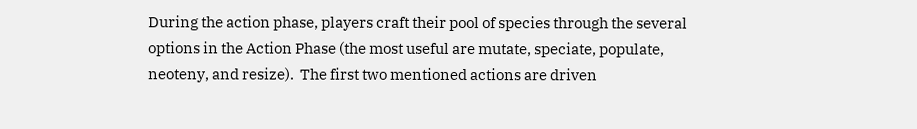During the action phase, players craft their pool of species through the several options in the Action Phase (the most useful are mutate, speciate, populate, neoteny, and resize).  The first two mentioned actions are driven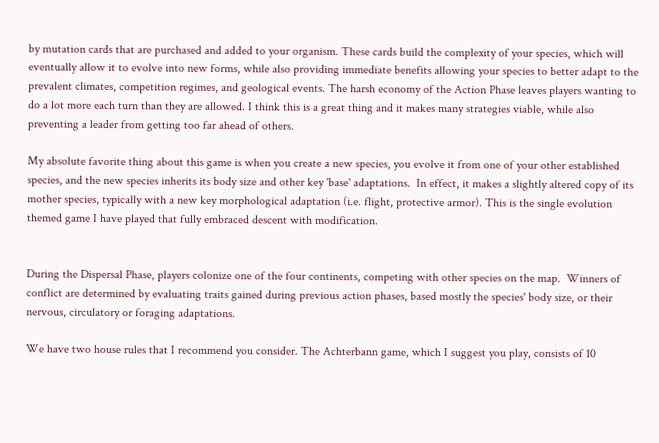by mutation cards that are purchased and added to your organism. These cards build the complexity of your species, which will eventually allow it to evolve into new forms, while also providing immediate benefits allowing your species to better adapt to the prevalent climates, competition regimes, and geological events. The harsh economy of the Action Phase leaves players wanting to do a lot more each turn than they are allowed. I think this is a great thing and it makes many strategies viable, while also preventing a leader from getting too far ahead of others.

My absolute favorite thing about this game is when you create a new species, you evolve it from one of your other established species, and the new species inherits its body size and other key 'base' adaptations.  In effect, it makes a slightly altered copy of its mother species, typically with a new key morphological adaptation (i.e. flight, protective armor). This is the single evolution themed game I have played that fully embraced descent with modification.


During the Dispersal Phase, players colonize one of the four continents, competing with other species on the map.  Winners of conflict are determined by evaluating traits gained during previous action phases, based mostly the species' body size, or their nervous, circulatory or foraging adaptations.

We have two house rules that I recommend you consider. The Achterbann game, which I suggest you play, consists of 10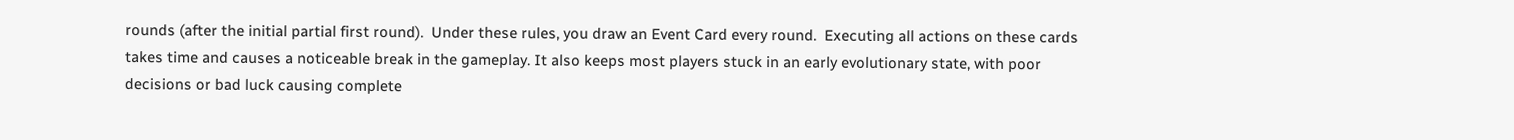rounds (after the initial partial first round).  Under these rules, you draw an Event Card every round.  Executing all actions on these cards takes time and causes a noticeable break in the gameplay. It also keeps most players stuck in an early evolutionary state, with poor decisions or bad luck causing complete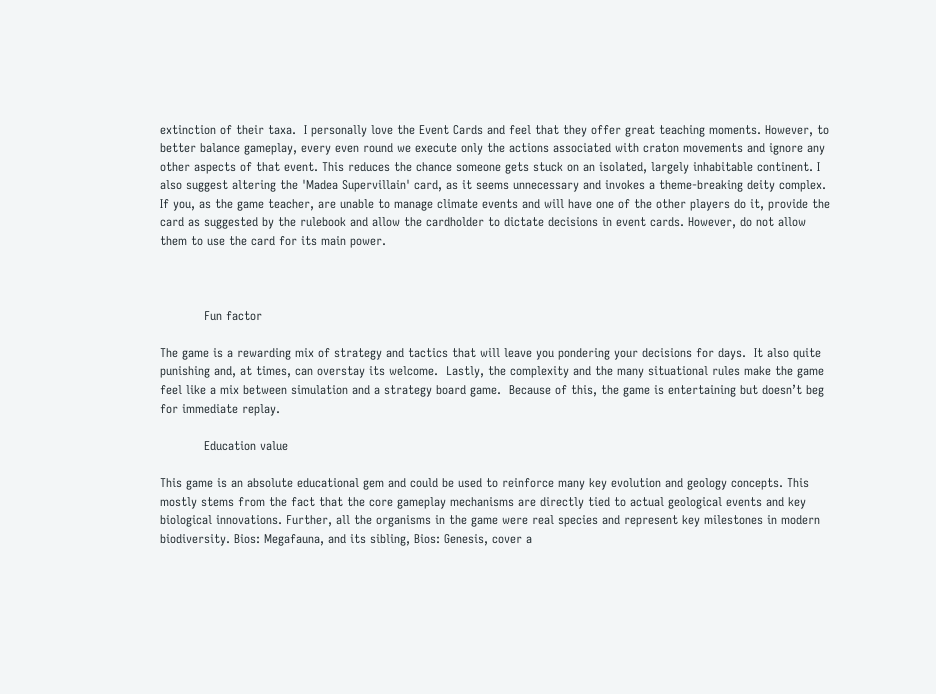extinction of their taxa.  I personally love the Event Cards and feel that they offer great teaching moments. However, to better balance gameplay, every even round we execute only the actions associated with craton movements and ignore any other aspects of that event. This reduces the chance someone gets stuck on an isolated, largely inhabitable continent. I also suggest altering the 'Madea Supervillain' card, as it seems unnecessary and invokes a theme-breaking deity complex. If you, as the game teacher, are unable to manage climate events and will have one of the other players do it, provide the card as suggested by the rulebook and allow the cardholder to dictate decisions in event cards. However, do not allow them to use the card for its main power.



           Fun factor

The game is a rewarding mix of strategy and tactics that will leave you pondering your decisions for days.  It also quite punishing and, at times, can overstay its welcome.  Lastly, the complexity and the many situational rules make the game feel like a mix between simulation and a strategy board game.  Because of this, the game is entertaining but doesn’t beg for immediate replay.

           Education value

This game is an absolute educational gem and could be used to reinforce many key evolution and geology concepts. This mostly stems from the fact that the core gameplay mechanisms are directly tied to actual geological events and key biological innovations. Further, all the organisms in the game were real species and represent key milestones in modern biodiversity. Bios: Megafauna, and its sibling, Bios: Genesis, cover a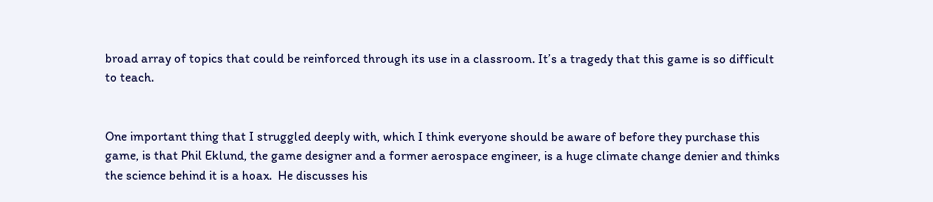broad array of topics that could be reinforced through its use in a classroom. It’s a tragedy that this game is so difficult to teach.


One important thing that I struggled deeply with, which I think everyone should be aware of before they purchase this game, is that Phil Eklund, the game designer and a former aerospace engineer, is a huge climate change denier and thinks the science behind it is a hoax.  He discusses his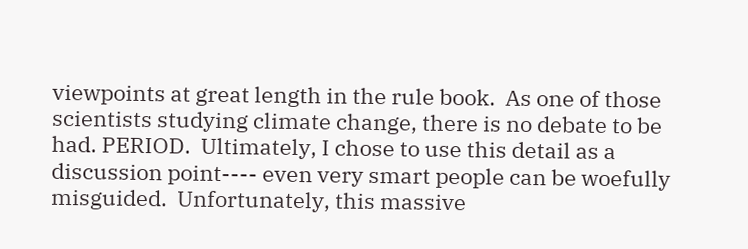viewpoints at great length in the rule book.  As one of those scientists studying climate change, there is no debate to be had. PERIOD.  Ultimately, I chose to use this detail as a discussion point---- even very smart people can be woefully misguided.  Unfortunately, this massive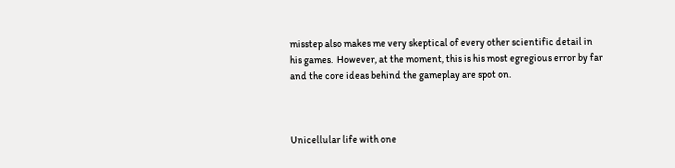misstep also makes me very skeptical of every other scientific detail in his games.  However, at the moment, this is his most egregious error by far and the core ideas behind the gameplay are spot on.



Unicellular life with one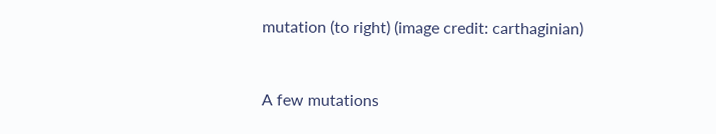mutation (to right) (image credit: carthaginian)


A few mutations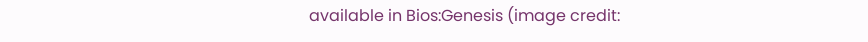available in Bios:Genesis (image credit: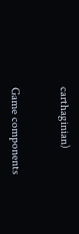carthaginian)


Game components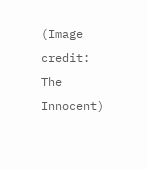(Image credit: The Innocent)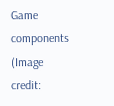Game components (Image credit: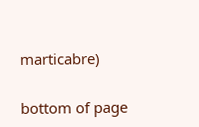marticabre)

bottom of page